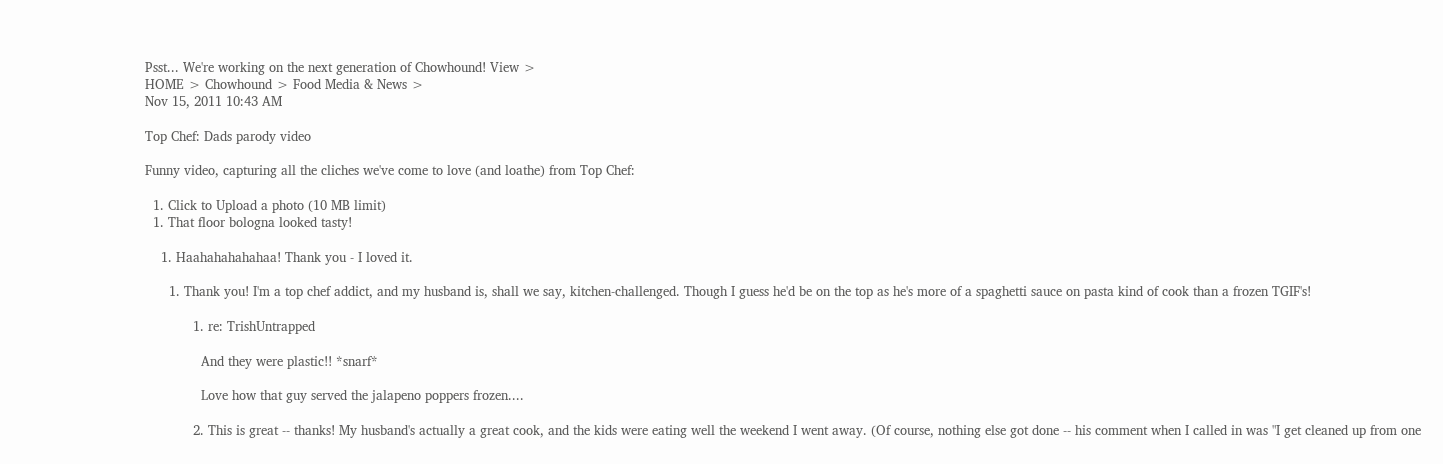Psst... We're working on the next generation of Chowhound! View >
HOME > Chowhound > Food Media & News >
Nov 15, 2011 10:43 AM

Top Chef: Dads parody video

Funny video, capturing all the cliches we've come to love (and loathe) from Top Chef:

  1. Click to Upload a photo (10 MB limit)
  1. That floor bologna looked tasty!

    1. Haahahahahahaa! Thank you - I loved it.

      1. Thank you! I'm a top chef addict, and my husband is, shall we say, kitchen-challenged. Though I guess he'd be on the top as he's more of a spaghetti sauce on pasta kind of cook than a frozen TGIF's!

            1. re: TrishUntrapped

              And they were plastic!! *snarf*

              Love how that guy served the jalapeno poppers frozen....

            2. This is great -- thanks! My husband's actually a great cook, and the kids were eating well the weekend I went away. (Of course, nothing else got done -- his comment when I called in was "I get cleaned up from one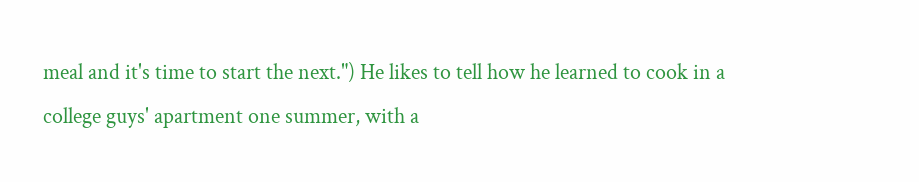meal and it's time to start the next.") He likes to tell how he learned to cook in a college guys' apartment one summer, with a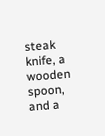steak knife, a wooden spoon, and a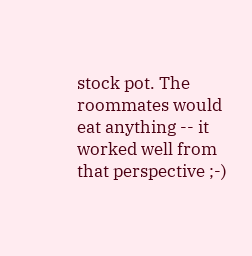stock pot. The roommates would eat anything -- it worked well from that perspective ;-)